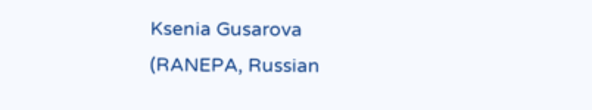Ksenia Gusarova (RANEPA, Russian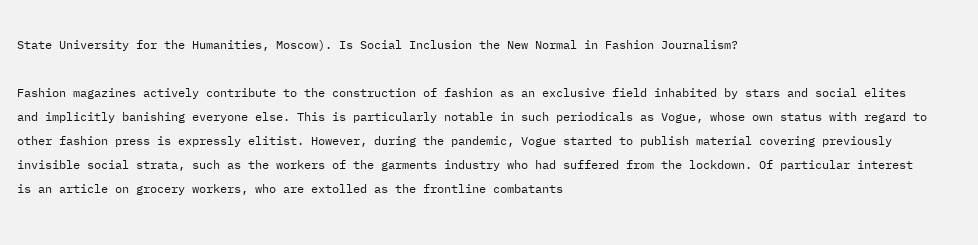State University for the Humanities, Moscow). Is Social Inclusion the New Normal in Fashion Journalism?

Fashion magazines actively contribute to the construction of fashion as an exclusive field inhabited by stars and social elites and implicitly banishing everyone else. This is particularly notable in such periodicals as Vogue, whose own status with regard to other fashion press is expressly elitist. However, during the pandemic, Vogue started to publish material covering previously invisible social strata, such as the workers of the garments industry who had suffered from the lockdown. Of particular interest is an article on grocery workers, who are extolled as the frontline combatants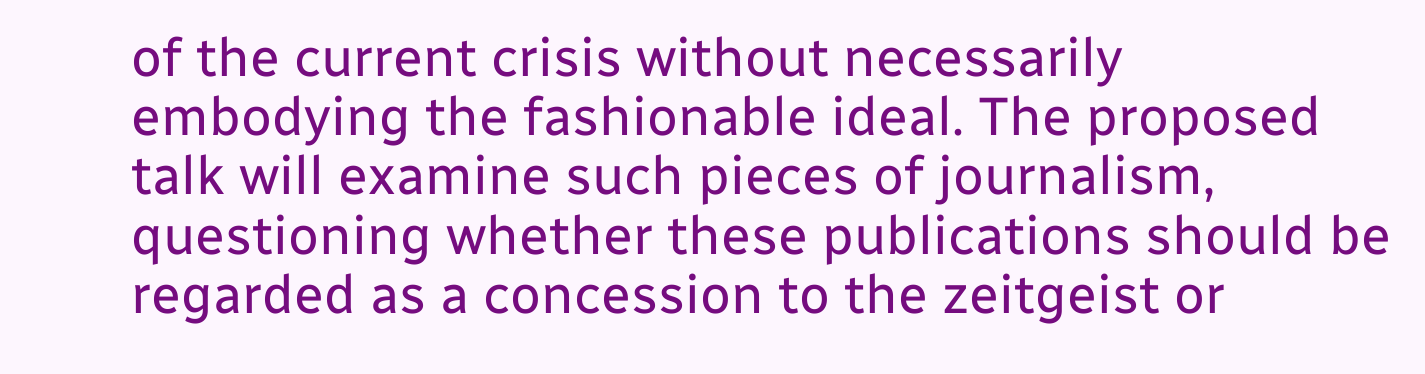of the current crisis without necessarily embodying the fashionable ideal. The proposed talk will examine such pieces of journalism, questioning whether these publications should be regarded as a concession to the zeitgeist or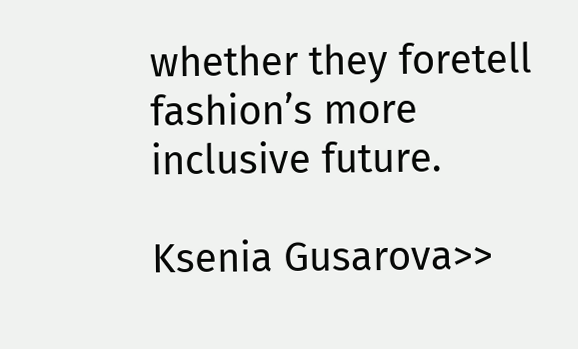whether they foretell fashion’s more inclusive future.

Ksenia Gusarova>>